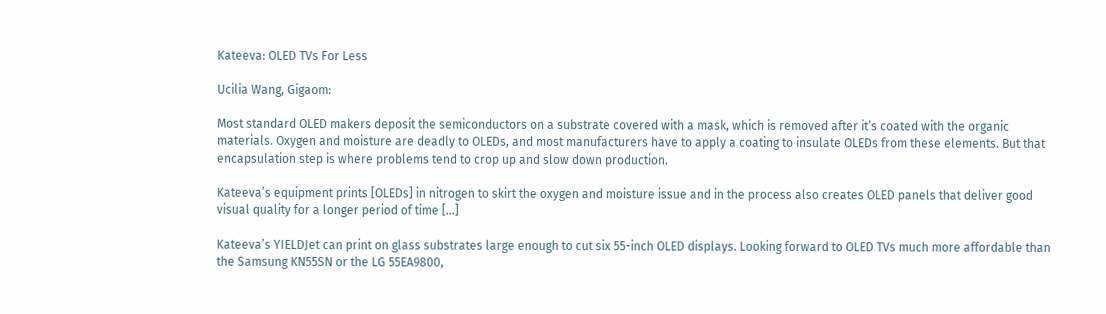Kateeva: OLED TVs For Less

Ucilia Wang, Gigaom:

Most standard OLED makers deposit the semiconductors on a substrate covered with a mask, which is removed after it’s coated with the organic materials. Oxygen and moisture are deadly to OLEDs, and most manufacturers have to apply a coating to insulate OLEDs from these elements. But that encapsulation step is where problems tend to crop up and slow down production.

Kateeva’s equipment prints [OLEDs] in nitrogen to skirt the oxygen and moisture issue and in the process also creates OLED panels that deliver good visual quality for a longer period of time […]

Kateeva’s YIELDJet can print on glass substrates large enough to cut six 55-inch OLED displays. Looking forward to OLED TVs much more affordable than the Samsung KN55SN or the LG 55EA9800,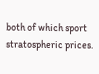both of which sport stratospheric prices.